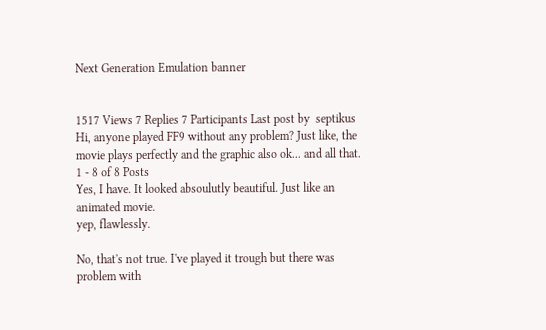Next Generation Emulation banner


1517 Views 7 Replies 7 Participants Last post by  septikus
Hi, anyone played FF9 without any problem? Just like, the movie plays perfectly and the graphic also ok... and all that.
1 - 8 of 8 Posts
Yes, I have. It looked absoulutly beautiful. Just like an animated movie.
yep, flawlessly.

No, that's not true. I've played it trough but there was problem with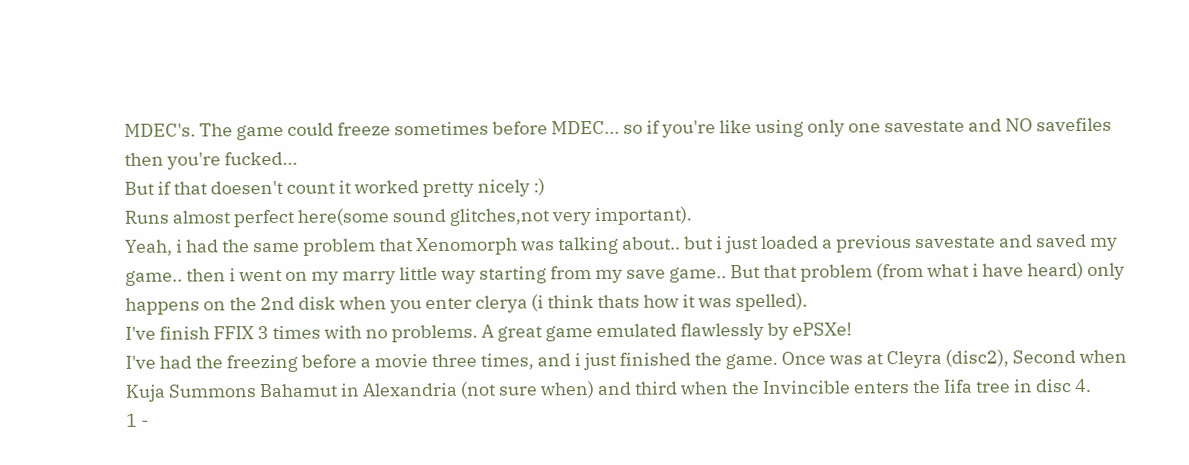MDEC's. The game could freeze sometimes before MDEC... so if you're like using only one savestate and NO savefiles then you're fucked...
But if that doesen't count it worked pretty nicely :)
Runs almost perfect here(some sound glitches,not very important).
Yeah, i had the same problem that Xenomorph was talking about.. but i just loaded a previous savestate and saved my game.. then i went on my marry little way starting from my save game.. But that problem (from what i have heard) only happens on the 2nd disk when you enter clerya (i think thats how it was spelled).
I've finish FFIX 3 times with no problems. A great game emulated flawlessly by ePSXe!
I've had the freezing before a movie three times, and i just finished the game. Once was at Cleyra (disc2), Second when Kuja Summons Bahamut in Alexandria (not sure when) and third when the Invincible enters the Iifa tree in disc 4.
1 -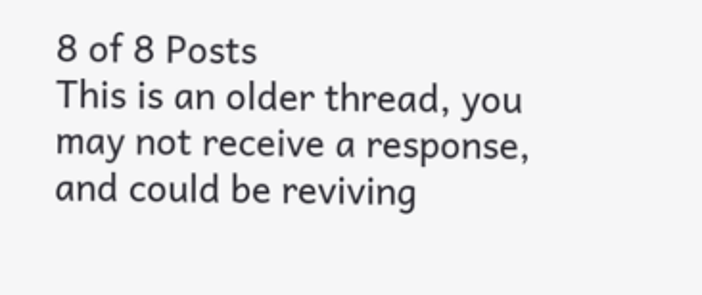8 of 8 Posts
This is an older thread, you may not receive a response, and could be reviving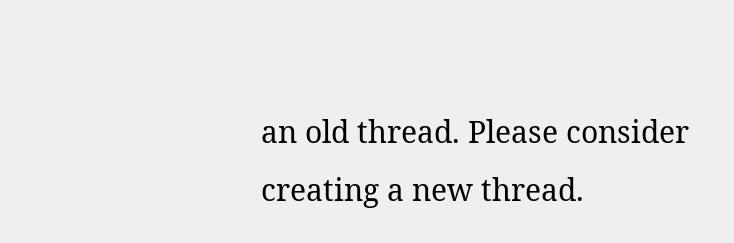an old thread. Please consider creating a new thread.